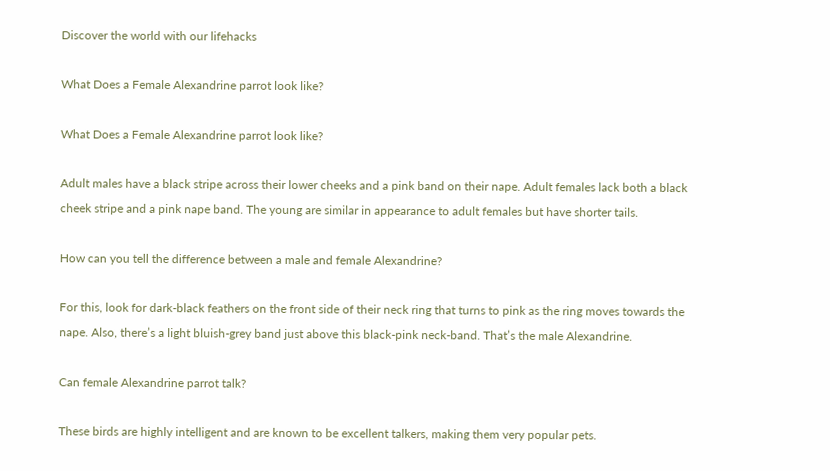Discover the world with our lifehacks

What Does a Female Alexandrine parrot look like?

What Does a Female Alexandrine parrot look like?

Adult males have a black stripe across their lower cheeks and a pink band on their nape. Adult females lack both a black cheek stripe and a pink nape band. The young are similar in appearance to adult females but have shorter tails.

How can you tell the difference between a male and female Alexandrine?

For this, look for dark-black feathers on the front side of their neck ring that turns to pink as the ring moves towards the nape. Also, there’s a light bluish-grey band just above this black-pink neck-band. That’s the male Alexandrine.

Can female Alexandrine parrot talk?

These birds are highly intelligent and are known to be excellent talkers, making them very popular pets.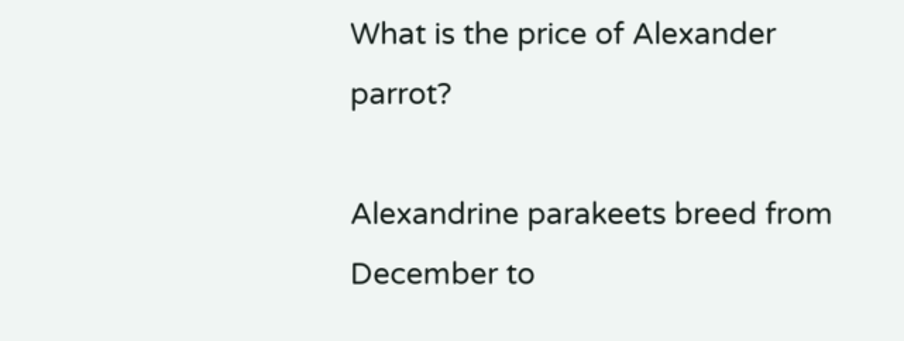What is the price of Alexander parrot?

Alexandrine parakeets breed from December to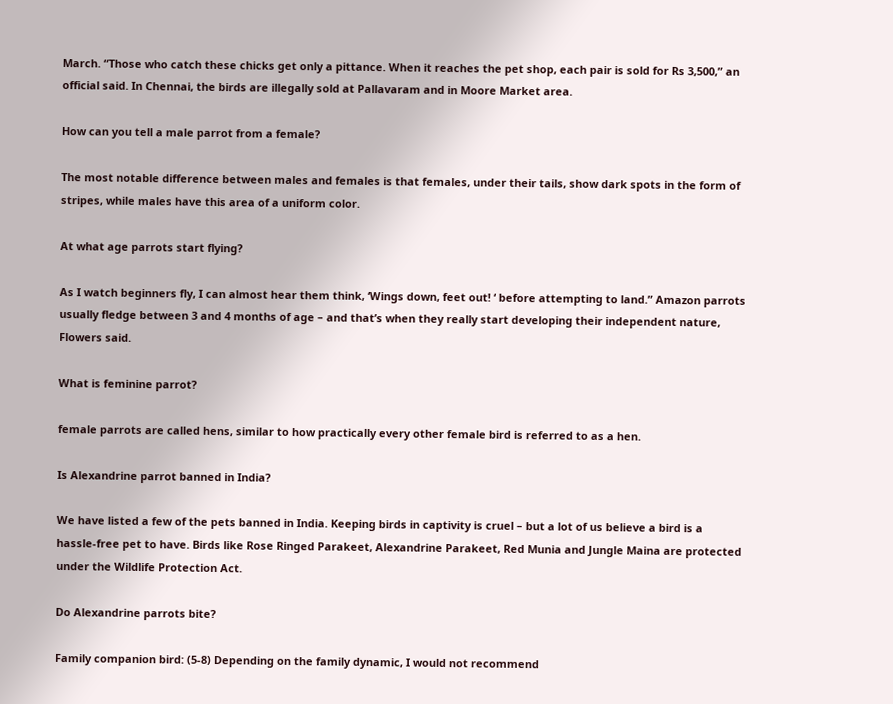March. “Those who catch these chicks get only a pittance. When it reaches the pet shop, each pair is sold for Rs 3,500,” an official said. In Chennai, the birds are illegally sold at Pallavaram and in Moore Market area.

How can you tell a male parrot from a female?

The most notable difference between males and females is that females, under their tails, show dark spots in the form of stripes, while males have this area of a uniform color.

At what age parrots start flying?

As I watch beginners fly, I can almost hear them think, ‘Wings down, feet out! ‘ before attempting to land.” Amazon parrots usually fledge between 3 and 4 months of age – and that’s when they really start developing their independent nature, Flowers said.

What is feminine parrot?

female parrots are called hens, similar to how practically every other female bird is referred to as a hen.

Is Alexandrine parrot banned in India?

We have listed a few of the pets banned in India. Keeping birds in captivity is cruel – but a lot of us believe a bird is a hassle-free pet to have. Birds like Rose Ringed Parakeet, Alexandrine Parakeet, Red Munia and Jungle Maina are protected under the Wildlife Protection Act.

Do Alexandrine parrots bite?

Family companion bird: (5-8) Depending on the family dynamic, I would not recommend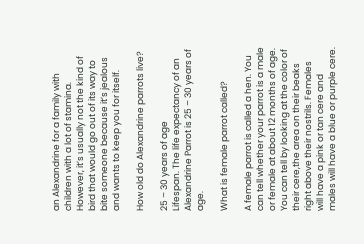an Alexandrine for a family with children with a lot of stamina. However, it’s usually not the kind of bird that would go out of its way to bite someone because it’s jealous and wants to keep you for itself.

How old do Alexandrine parrots live?

25 – 30 years of age
Lifespan. The life expectancy of an Alexandrine Parrot is 25 – 30 years of age.

What is female parrot called?

A female parrot is called a hen. You can tell whether your parrot is a male or female at about 12 months of age. You can tell by looking at the color of their cere,the area on their beaks right above their nostrils. Females will have a pink or tan cere and males will have a blue or purple cere.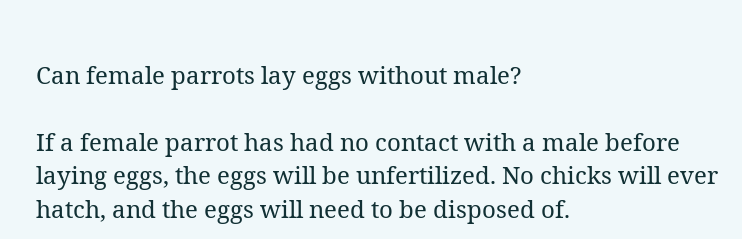Can female parrots lay eggs without male?

If a female parrot has had no contact with a male before laying eggs, the eggs will be unfertilized. No chicks will ever hatch, and the eggs will need to be disposed of.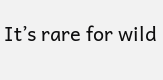It’s rare for wild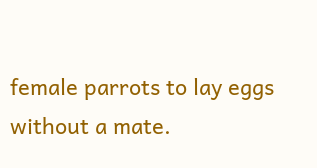female parrots to lay eggs without a mate.